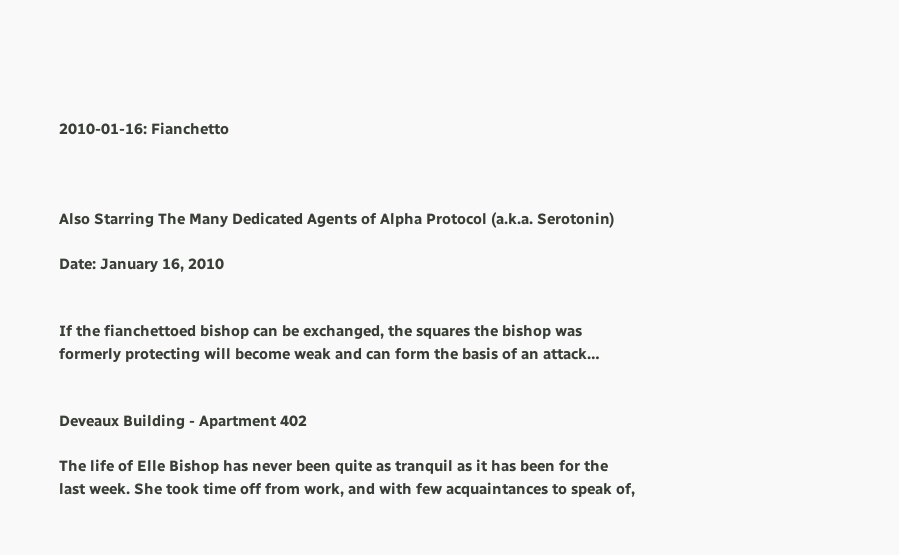2010-01-16: Fianchetto



Also Starring The Many Dedicated Agents of Alpha Protocol (a.k.a. Serotonin)

Date: January 16, 2010


If the fianchettoed bishop can be exchanged, the squares the bishop was formerly protecting will become weak and can form the basis of an attack…


Deveaux Building - Apartment 402

The life of Elle Bishop has never been quite as tranquil as it has been for the last week. She took time off from work, and with few acquaintances to speak of,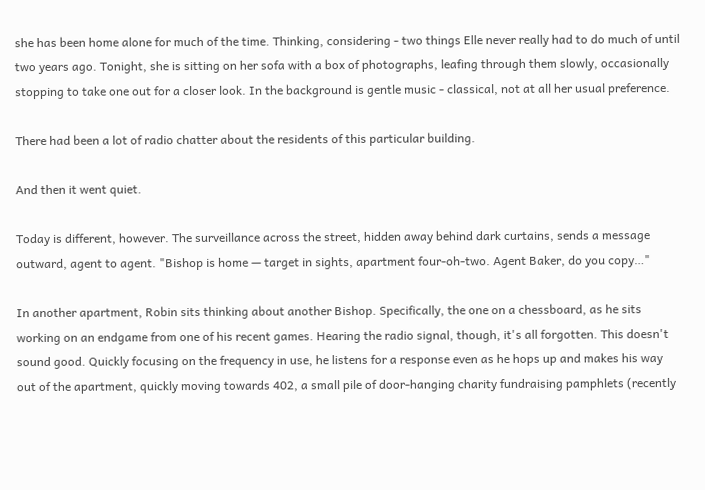she has been home alone for much of the time. Thinking, considering - two things Elle never really had to do much of until two years ago. Tonight, she is sitting on her sofa with a box of photographs, leafing through them slowly, occasionally stopping to take one out for a closer look. In the background is gentle music - classical, not at all her usual preference.

There had been a lot of radio chatter about the residents of this particular building.

And then it went quiet.

Today is different, however. The surveillance across the street, hidden away behind dark curtains, sends a message outward, agent to agent. "Bishop is home — target in sights, apartment four-oh-two. Agent Baker, do you copy…"

In another apartment, Robin sits thinking about another Bishop. Specifically, the one on a chessboard, as he sits working on an endgame from one of his recent games. Hearing the radio signal, though, it's all forgotten. This doesn't sound good. Quickly focusing on the frequency in use, he listens for a response even as he hops up and makes his way out of the apartment, quickly moving towards 402, a small pile of door-hanging charity fundraising pamphlets (recently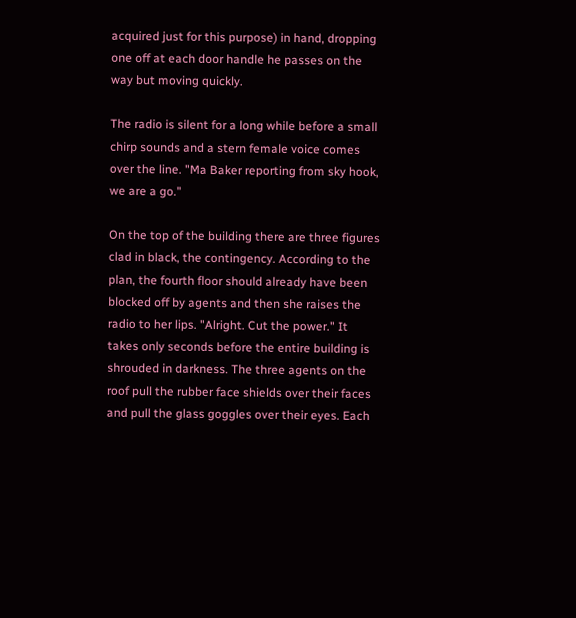acquired just for this purpose) in hand, dropping one off at each door handle he passes on the way but moving quickly.

The radio is silent for a long while before a small chirp sounds and a stern female voice comes over the line. "Ma Baker reporting from sky hook, we are a go."

On the top of the building there are three figures clad in black, the contingency. According to the plan, the fourth floor should already have been blocked off by agents and then she raises the radio to her lips. "Alright. Cut the power." It takes only seconds before the entire building is shrouded in darkness. The three agents on the roof pull the rubber face shields over their faces and pull the glass goggles over their eyes. Each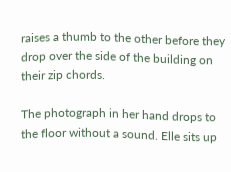raises a thumb to the other before they drop over the side of the building on their zip chords.

The photograph in her hand drops to the floor without a sound. Elle sits up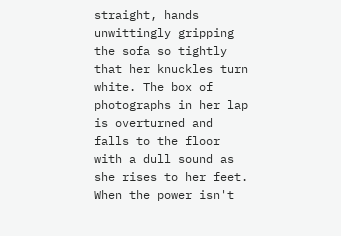straight, hands unwittingly gripping the sofa so tightly that her knuckles turn white. The box of photographs in her lap is overturned and falls to the floor with a dull sound as she rises to her feet. When the power isn't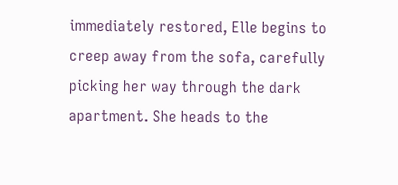immediately restored, Elle begins to creep away from the sofa, carefully picking her way through the dark apartment. She heads to the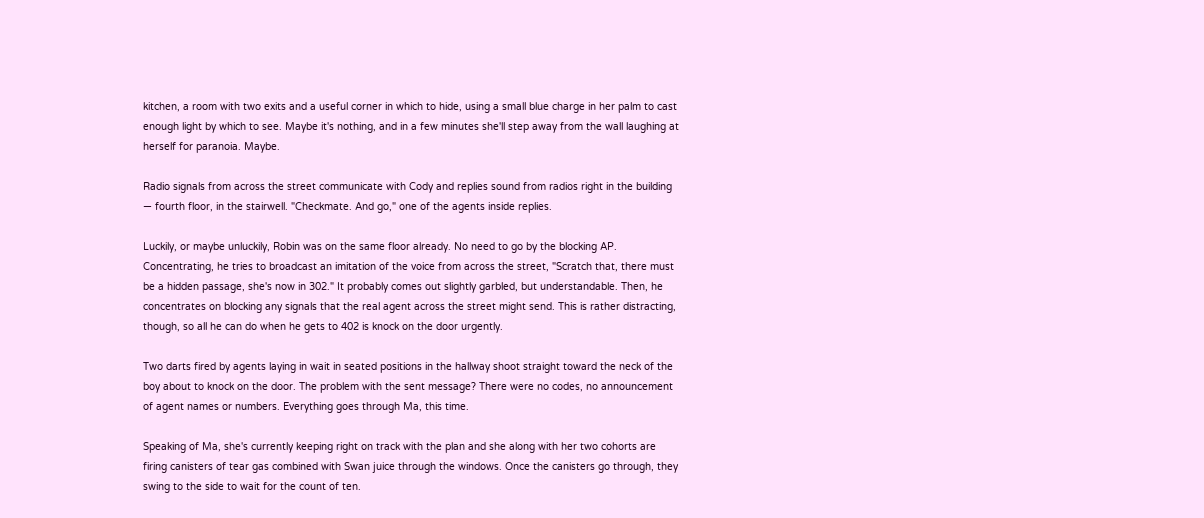kitchen, a room with two exits and a useful corner in which to hide, using a small blue charge in her palm to cast enough light by which to see. Maybe it's nothing, and in a few minutes she'll step away from the wall laughing at herself for paranoia. Maybe.

Radio signals from across the street communicate with Cody and replies sound from radios right in the building — fourth floor, in the stairwell. "Checkmate. And go," one of the agents inside replies.

Luckily, or maybe unluckily, Robin was on the same floor already. No need to go by the blocking AP. Concentrating, he tries to broadcast an imitation of the voice from across the street, "Scratch that, there must be a hidden passage, she's now in 302." It probably comes out slightly garbled, but understandable. Then, he concentrates on blocking any signals that the real agent across the street might send. This is rather distracting, though, so all he can do when he gets to 402 is knock on the door urgently.

Two darts fired by agents laying in wait in seated positions in the hallway shoot straight toward the neck of the boy about to knock on the door. The problem with the sent message? There were no codes, no announcement of agent names or numbers. Everything goes through Ma, this time.

Speaking of Ma, she's currently keeping right on track with the plan and she along with her two cohorts are firing canisters of tear gas combined with Swan juice through the windows. Once the canisters go through, they swing to the side to wait for the count of ten.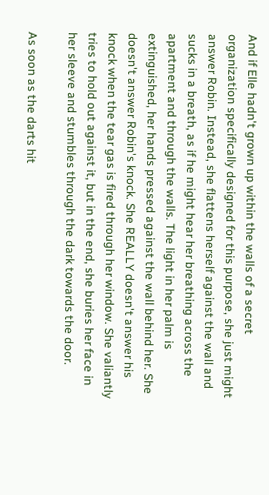And if Elle hadn't grown up within the walls of a secret organization specifically designed for this purpose, she just might answer Robin. Instead, she flattens herself against the wall and sucks in a breath, as if he might hear her breathing across the apartment and through the walls. The light in her palm is extinguished, her hands pressed against the wall behind her. She doesn't answer Robin's knock. She REALLY doesn't answer his knock when the tear gas is fired through her window. She valiantly tries to hold out against it, but in the end, she buries her face in her sleeve and stumbles through the dark towards the door.

As soon as the darts hit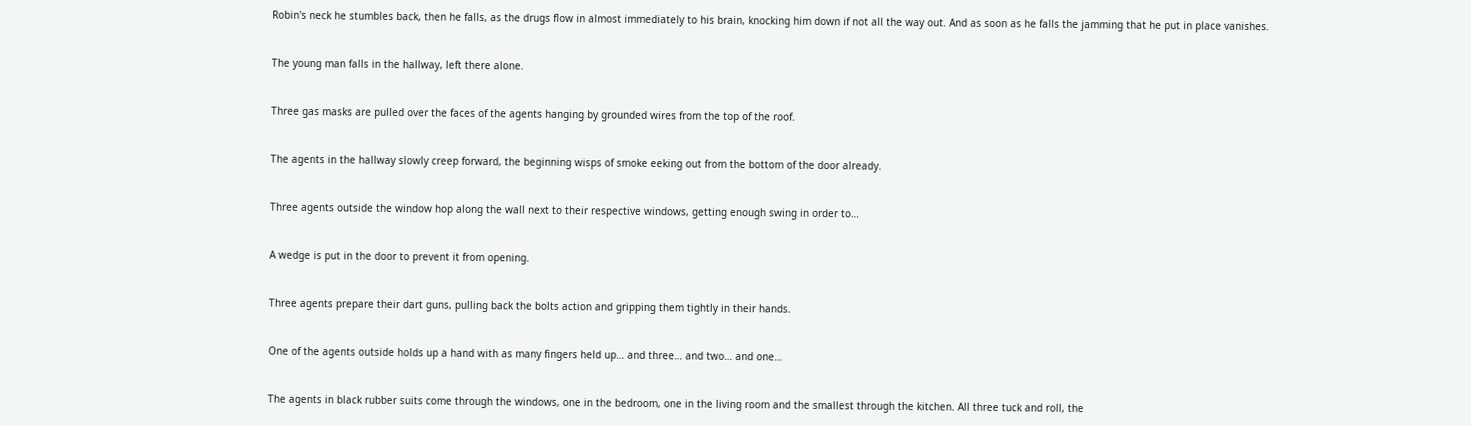Robin's neck he stumbles back, then he falls, as the drugs flow in almost immediately to his brain, knocking him down if not all the way out. And as soon as he falls the jamming that he put in place vanishes.


The young man falls in the hallway, left there alone.


Three gas masks are pulled over the faces of the agents hanging by grounded wires from the top of the roof.


The agents in the hallway slowly creep forward, the beginning wisps of smoke eeking out from the bottom of the door already.


Three agents outside the window hop along the wall next to their respective windows, getting enough swing in order to…


A wedge is put in the door to prevent it from opening.


Three agents prepare their dart guns, pulling back the bolts action and gripping them tightly in their hands.


One of the agents outside holds up a hand with as many fingers held up… and three… and two… and one…


The agents in black rubber suits come through the windows, one in the bedroom, one in the living room and the smallest through the kitchen. All three tuck and roll, the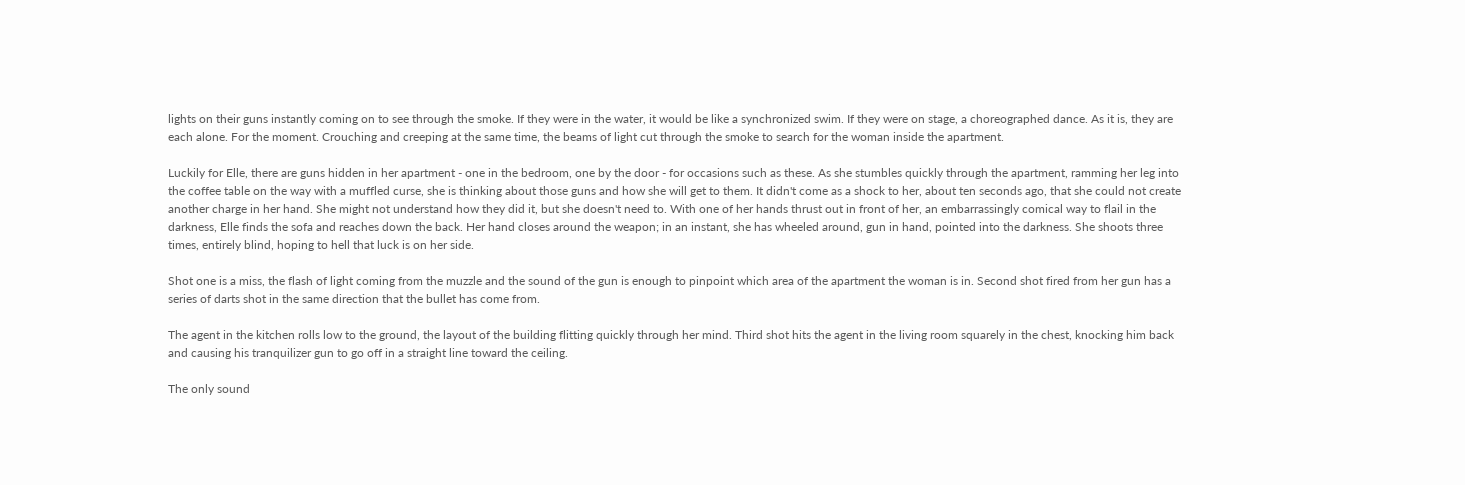lights on their guns instantly coming on to see through the smoke. If they were in the water, it would be like a synchronized swim. If they were on stage, a choreographed dance. As it is, they are each alone. For the moment. Crouching and creeping at the same time, the beams of light cut through the smoke to search for the woman inside the apartment.

Luckily for Elle, there are guns hidden in her apartment - one in the bedroom, one by the door - for occasions such as these. As she stumbles quickly through the apartment, ramming her leg into the coffee table on the way with a muffled curse, she is thinking about those guns and how she will get to them. It didn't come as a shock to her, about ten seconds ago, that she could not create another charge in her hand. She might not understand how they did it, but she doesn't need to. With one of her hands thrust out in front of her, an embarrassingly comical way to flail in the darkness, Elle finds the sofa and reaches down the back. Her hand closes around the weapon; in an instant, she has wheeled around, gun in hand, pointed into the darkness. She shoots three times, entirely blind, hoping to hell that luck is on her side.

Shot one is a miss, the flash of light coming from the muzzle and the sound of the gun is enough to pinpoint which area of the apartment the woman is in. Second shot fired from her gun has a series of darts shot in the same direction that the bullet has come from.

The agent in the kitchen rolls low to the ground, the layout of the building flitting quickly through her mind. Third shot hits the agent in the living room squarely in the chest, knocking him back and causing his tranquilizer gun to go off in a straight line toward the ceiling.

The only sound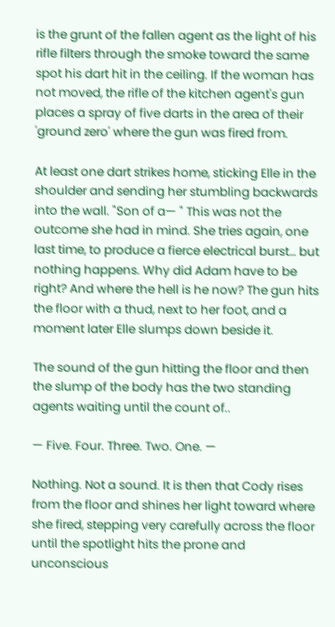is the grunt of the fallen agent as the light of his rifle filters through the smoke toward the same spot his dart hit in the ceiling. If the woman has not moved, the rifle of the kitchen agent's gun places a spray of five darts in the area of their 'ground zero' where the gun was fired from.

At least one dart strikes home, sticking Elle in the shoulder and sending her stumbling backwards into the wall. "Son of a— " This was not the outcome she had in mind. She tries again, one last time, to produce a fierce electrical burst… but nothing happens. Why did Adam have to be right? And where the hell is he now? The gun hits the floor with a thud, next to her foot, and a moment later Elle slumps down beside it.

The sound of the gun hitting the floor and then the slump of the body has the two standing agents waiting until the count of..

— Five. Four. Three. Two. One. —

Nothing. Not a sound. It is then that Cody rises from the floor and shines her light toward where she fired, stepping very carefully across the floor until the spotlight hits the prone and unconscious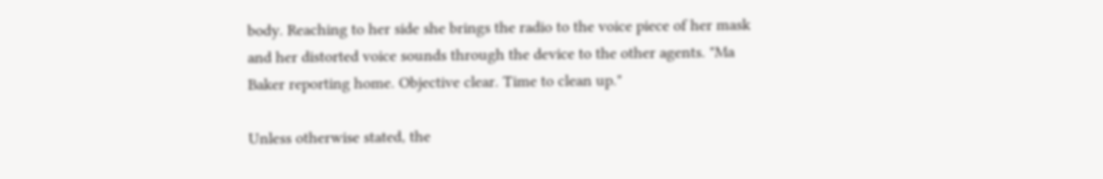body. Reaching to her side she brings the radio to the voice piece of her mask and her distorted voice sounds through the device to the other agents. "Ma Baker reporting home. Objective clear. Time to clean up."

Unless otherwise stated, the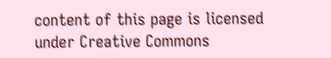content of this page is licensed under Creative Commons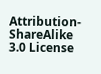Attribution-ShareAlike 3.0 License